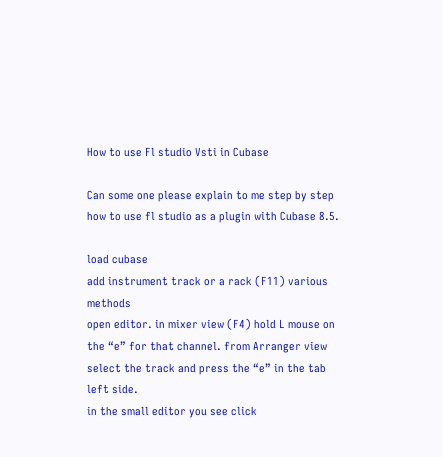How to use Fl studio Vsti in Cubase

Can some one please explain to me step by step how to use fl studio as a plugin with Cubase 8.5.

load cubase
add instrument track or a rack (F11) various methods
open editor. in mixer view (F4) hold L mouse on the “e” for that channel. from Arranger view select the track and press the “e” in the tab left side.
in the small editor you see click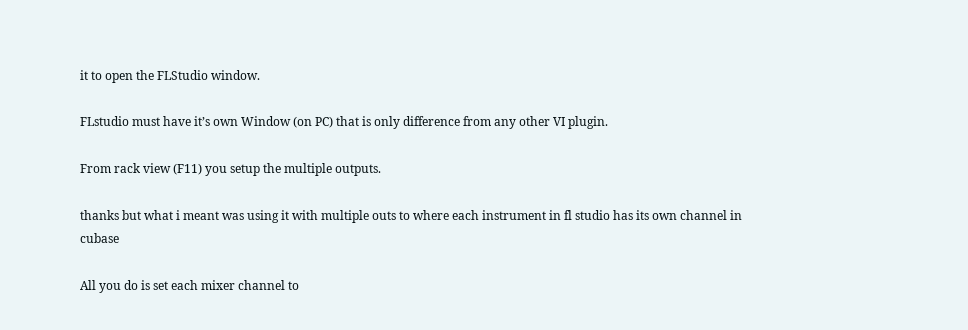it to open the FLStudio window.

FLstudio must have it’s own Window (on PC) that is only difference from any other VI plugin.

From rack view (F11) you setup the multiple outputs.

thanks but what i meant was using it with multiple outs to where each instrument in fl studio has its own channel in cubase

All you do is set each mixer channel to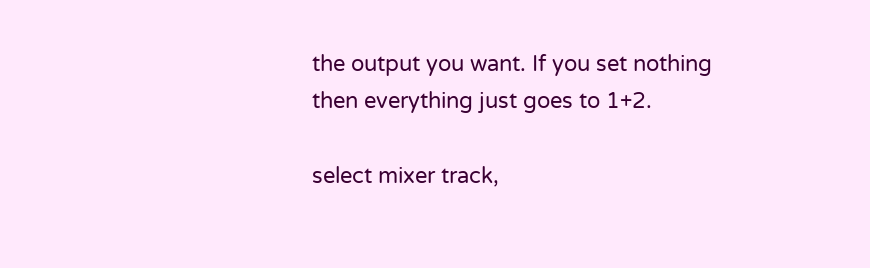the output you want. If you set nothing then everything just goes to 1+2.

select mixer track,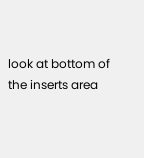look at bottom of the inserts area